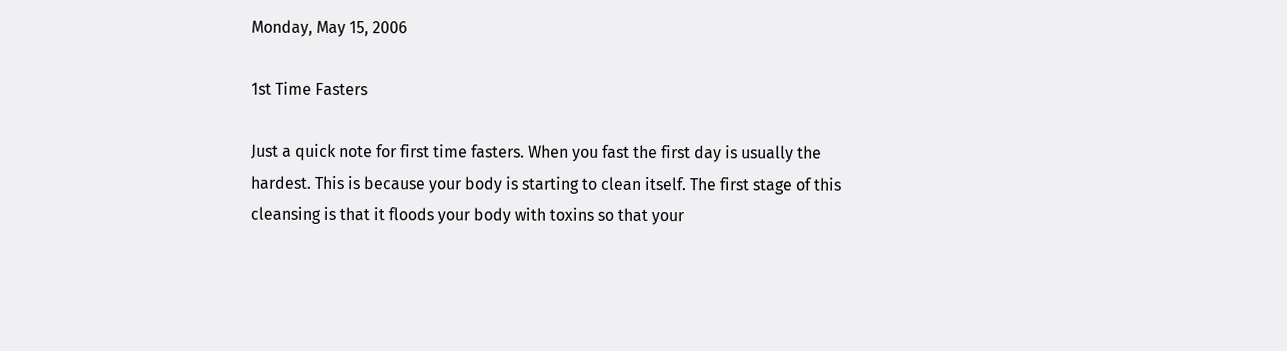Monday, May 15, 2006

1st Time Fasters

Just a quick note for first time fasters. When you fast the first day is usually the hardest. This is because your body is starting to clean itself. The first stage of this cleansing is that it floods your body with toxins so that your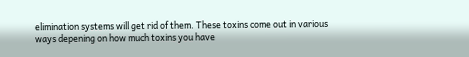elimination systems will get rid of them. These toxins come out in various ways depening on how much toxins you have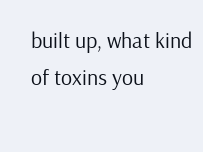built up, what kind of toxins you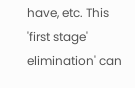have, etc. This 'first stage' elimination' can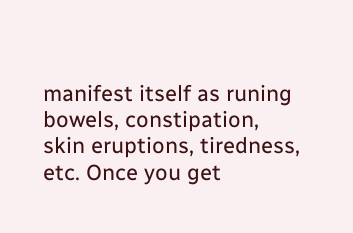manifest itself as runing bowels, constipation, skin eruptions, tiredness, etc. Once you get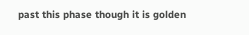past this phase though it is golden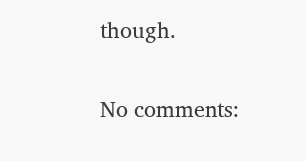though.


No comments: